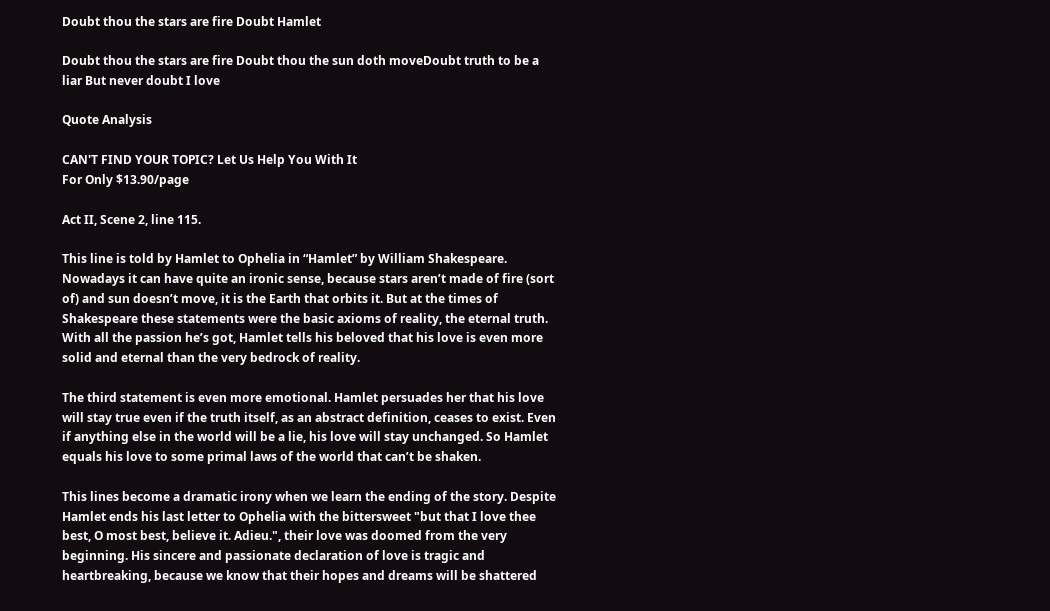Doubt thou the stars are fire Doubt Hamlet

Doubt thou the stars are fire Doubt thou the sun doth moveDoubt truth to be a liar But never doubt I love

Quote Analysis

CAN'T FIND YOUR TOPIC? Let Us Help You With It
For Only $13.90/page

Act II, Scene 2, line 115.

This line is told by Hamlet to Ophelia in “Hamlet” by William Shakespeare. Nowadays it can have quite an ironic sense, because stars aren’t made of fire (sort of) and sun doesn’t move, it is the Earth that orbits it. But at the times of Shakespeare these statements were the basic axioms of reality, the eternal truth. With all the passion he’s got, Hamlet tells his beloved that his love is even more solid and eternal than the very bedrock of reality.

The third statement is even more emotional. Hamlet persuades her that his love will stay true even if the truth itself, as an abstract definition, ceases to exist. Even if anything else in the world will be a lie, his love will stay unchanged. So Hamlet equals his love to some primal laws of the world that can’t be shaken.

This lines become a dramatic irony when we learn the ending of the story. Despite Hamlet ends his last letter to Ophelia with the bittersweet "but that I love thee best, O most best, believe it. Adieu.", their love was doomed from the very beginning. His sincere and passionate declaration of love is tragic and heartbreaking, because we know that their hopes and dreams will be shattered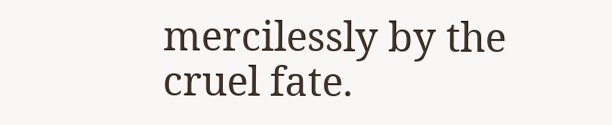mercilessly by the cruel fate.